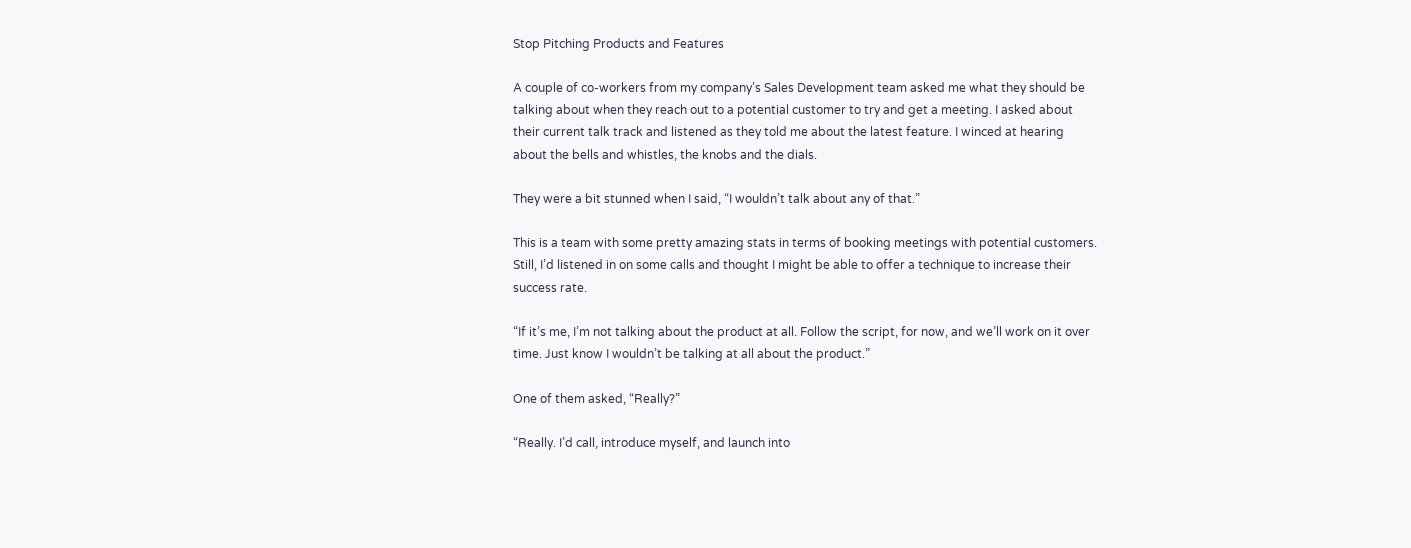Stop Pitching Products and Features

A couple of co-workers from my company’s Sales Development team asked me what they should be talking about when they reach out to a potential customer to try and get a meeting. I asked about their current talk track and listened as they told me about the latest feature. I winced at hearing about the bells and whistles, the knobs and the dials.

They were a bit stunned when I said, “I wouldn’t talk about any of that.”

This is a team with some pretty amazing stats in terms of booking meetings with potential customers. Still, I’d listened in on some calls and thought I might be able to offer a technique to increase their success rate.

“If it’s me, I’m not talking about the product at all. Follow the script, for now, and we’ll work on it over time. Just know I wouldn’t be talking at all about the product.”

One of them asked, “Really?”

“Really. I’d call, introduce myself, and launch into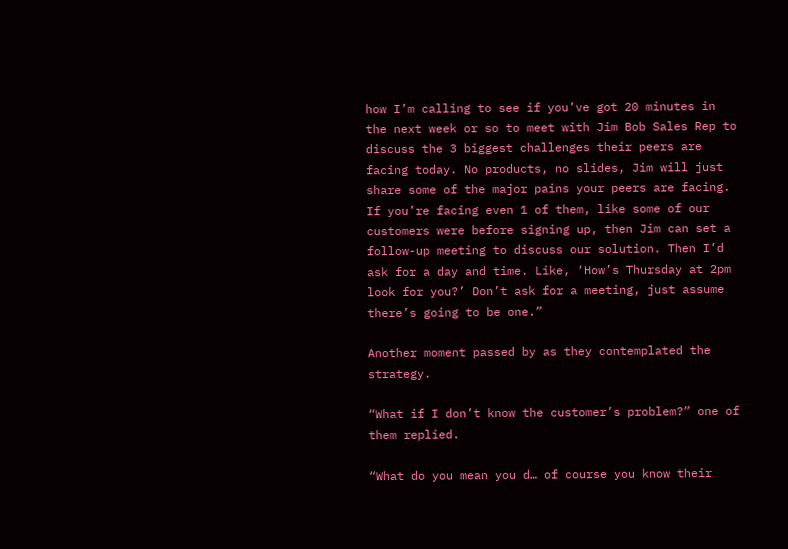how I’m calling to see if you’ve got 20 minutes in the next week or so to meet with Jim Bob Sales Rep to discuss the 3 biggest challenges their peers are facing today. No products, no slides, Jim will just share some of the major pains your peers are facing. If you’re facing even 1 of them, like some of our customers were before signing up, then Jim can set a follow-up meeting to discuss our solution. Then I’d ask for a day and time. Like, ‘How’s Thursday at 2pm look for you?’ Don’t ask for a meeting, just assume there’s going to be one.”

Another moment passed by as they contemplated the strategy.

“What if I don’t know the customer’s problem?” one of them replied.

“What do you mean you d… of course you know their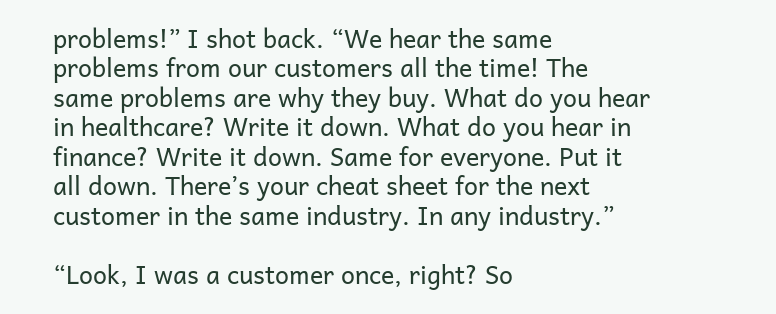problems!” I shot back. “We hear the same problems from our customers all the time! The same problems are why they buy. What do you hear in healthcare? Write it down. What do you hear in finance? Write it down. Same for everyone. Put it all down. There’s your cheat sheet for the next customer in the same industry. In any industry.”

“Look, I was a customer once, right? So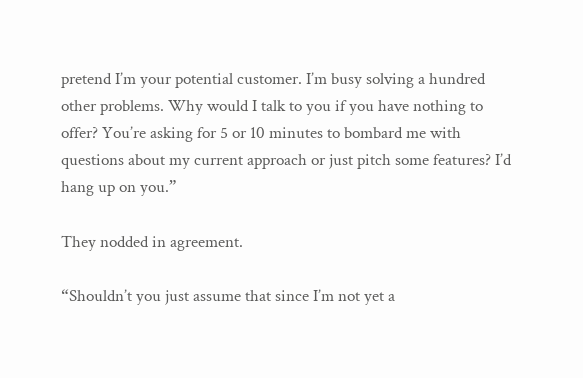pretend I’m your potential customer. I’m busy solving a hundred other problems. Why would I talk to you if you have nothing to offer? You’re asking for 5 or 10 minutes to bombard me with questions about my current approach or just pitch some features? I’d hang up on you.”

They nodded in agreement.

“Shouldn’t you just assume that since I’m not yet a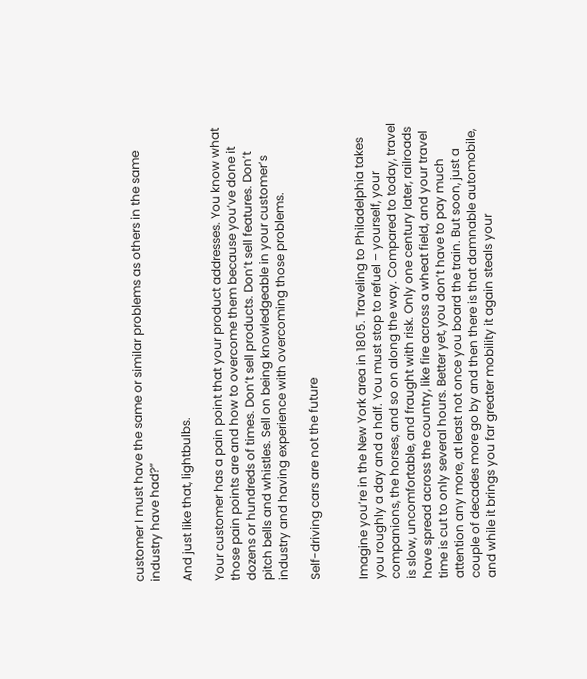customer I must have the same or similar problems as others in the same industry have had?”

And just like that, lightbulbs.

Your customer has a pain point that your product addresses. You know what those pain points are and how to overcome them because you’ve done it dozens or hundreds of times. Don’t sell products. Don’t sell features. Don’t pitch bells and whistles. Sell on being knowledgeable in your customer’s industry and having experience with overcoming those problems.

Self-driving cars are not the future


Imagine you’re in the New York area in 1805. Traveling to Philadelphia takes you roughly a day and a half. You must stop to refuel – yourself, your companions, the horses, and so on along the way. Compared to today, travel is slow, uncomfortable, and fraught with risk. Only one century later, railroads have spread across the country, like fire across a wheat field, and your travel time is cut to only several hours. Better yet, you don’t have to pay much attention any more, at least not once you board the train. But soon, just a couple of decades more go by and then there is that damnable automobile, and while it brings you far greater mobility it again steals your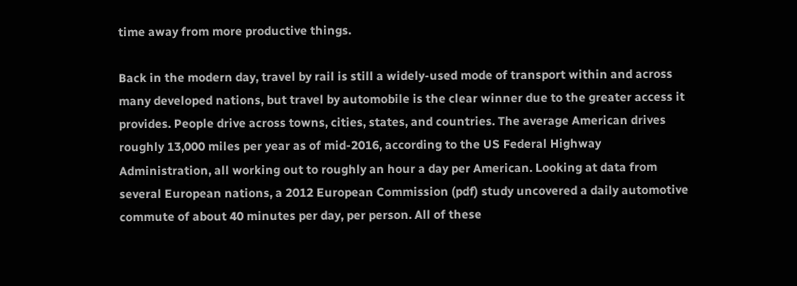time away from more productive things.

Back in the modern day, travel by rail is still a widely-used mode of transport within and across many developed nations, but travel by automobile is the clear winner due to the greater access it provides. People drive across towns, cities, states, and countries. The average American drives roughly 13,000 miles per year as of mid-2016, according to the US Federal Highway Administration, all working out to roughly an hour a day per American. Looking at data from several European nations, a 2012 European Commission (pdf) study uncovered a daily automotive commute of about 40 minutes per day, per person. All of these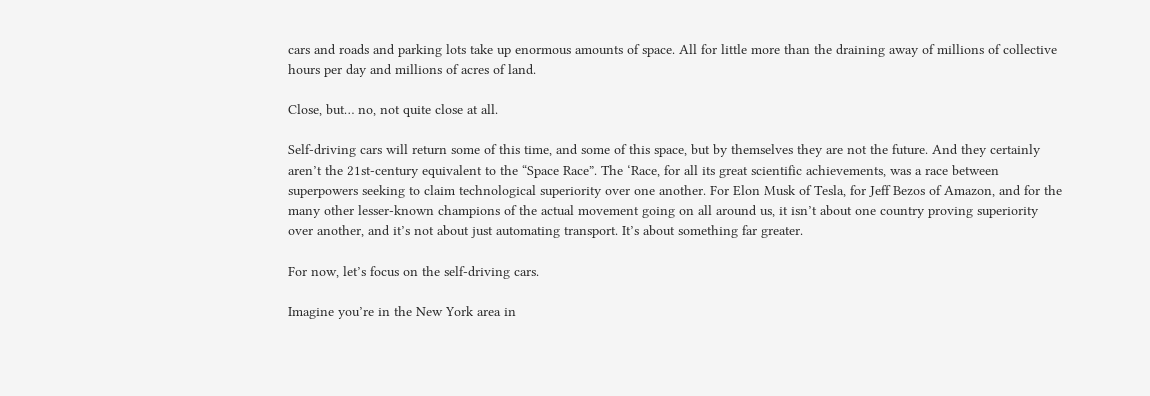cars and roads and parking lots take up enormous amounts of space. All for little more than the draining away of millions of collective hours per day and millions of acres of land.

Close, but… no, not quite close at all.

Self-driving cars will return some of this time, and some of this space, but by themselves they are not the future. And they certainly aren’t the 21st-century equivalent to the “Space Race”. The ‘Race, for all its great scientific achievements, was a race between superpowers seeking to claim technological superiority over one another. For Elon Musk of Tesla, for Jeff Bezos of Amazon, and for the many other lesser-known champions of the actual movement going on all around us, it isn’t about one country proving superiority over another, and it’s not about just automating transport. It’s about something far greater.

For now, let’s focus on the self-driving cars.

Imagine you’re in the New York area in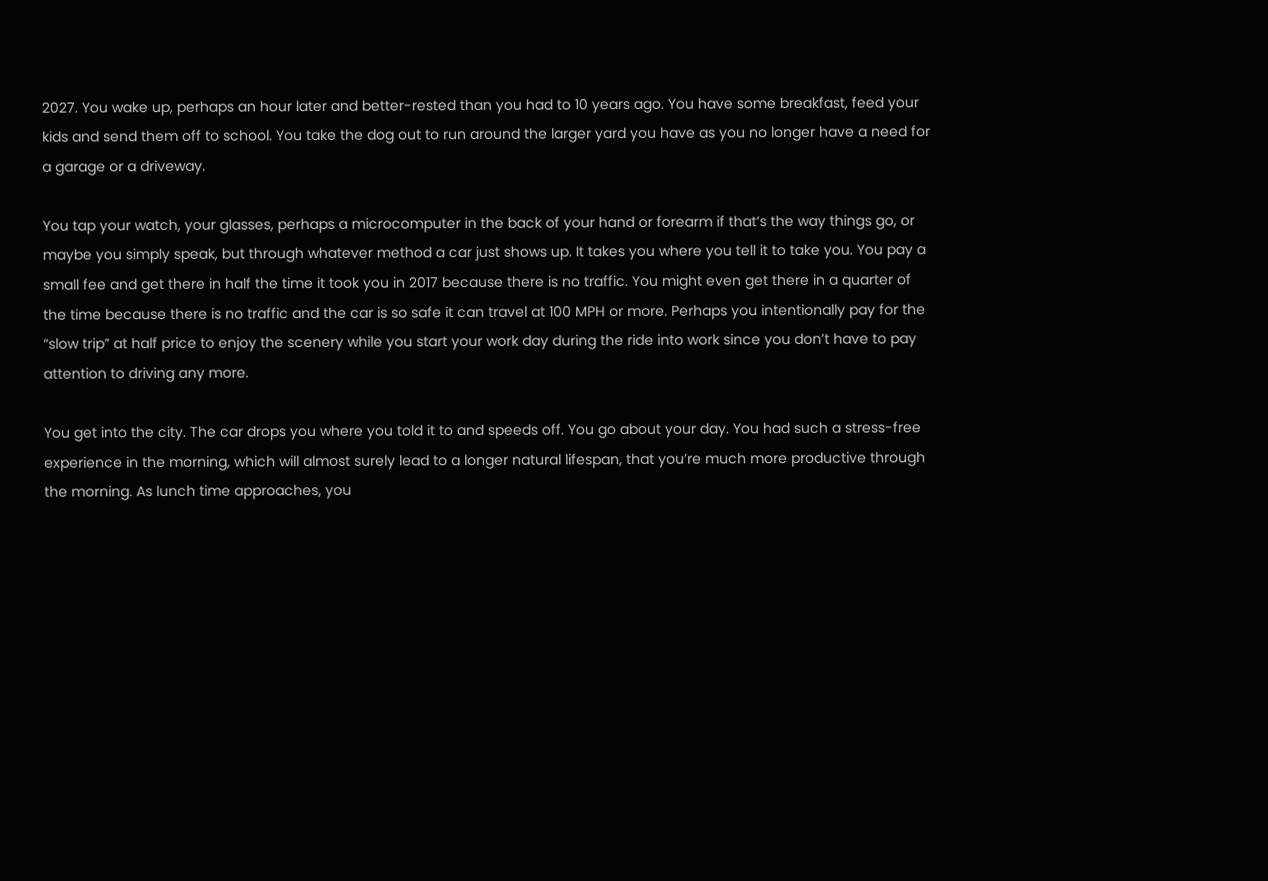2027. You wake up, perhaps an hour later and better-rested than you had to 10 years ago. You have some breakfast, feed your kids and send them off to school. You take the dog out to run around the larger yard you have as you no longer have a need for a garage or a driveway.

You tap your watch, your glasses, perhaps a microcomputer in the back of your hand or forearm if that’s the way things go, or maybe you simply speak, but through whatever method a car just shows up. It takes you where you tell it to take you. You pay a small fee and get there in half the time it took you in 2017 because there is no traffic. You might even get there in a quarter of the time because there is no traffic and the car is so safe it can travel at 100 MPH or more. Perhaps you intentionally pay for the “slow trip” at half price to enjoy the scenery while you start your work day during the ride into work since you don’t have to pay attention to driving any more.

You get into the city. The car drops you where you told it to and speeds off. You go about your day. You had such a stress-free experience in the morning, which will almost surely lead to a longer natural lifespan, that you’re much more productive through the morning. As lunch time approaches, you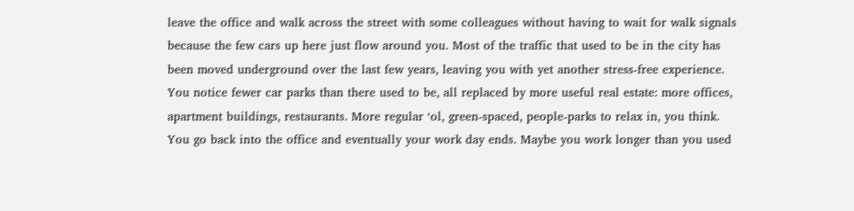leave the office and walk across the street with some colleagues without having to wait for walk signals because the few cars up here just flow around you. Most of the traffic that used to be in the city has been moved underground over the last few years, leaving you with yet another stress-free experience. You notice fewer car parks than there used to be, all replaced by more useful real estate: more offices, apartment buildings, restaurants. More regular ‘ol, green-spaced, people-parks to relax in, you think. You go back into the office and eventually your work day ends. Maybe you work longer than you used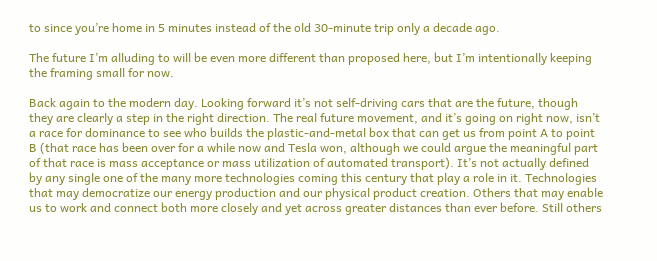to since you’re home in 5 minutes instead of the old 30-minute trip only a decade ago.

The future I’m alluding to will be even more different than proposed here, but I’m intentionally keeping the framing small for now.

Back again to the modern day. Looking forward it’s not self-driving cars that are the future, though they are clearly a step in the right direction. The real future movement, and it’s going on right now, isn’t a race for dominance to see who builds the plastic-and-metal box that can get us from point A to point B (that race has been over for a while now and Tesla won, although we could argue the meaningful part of that race is mass acceptance or mass utilization of automated transport). It’s not actually defined by any single one of the many more technologies coming this century that play a role in it. Technologies that may democratize our energy production and our physical product creation. Others that may enable us to work and connect both more closely and yet across greater distances than ever before. Still others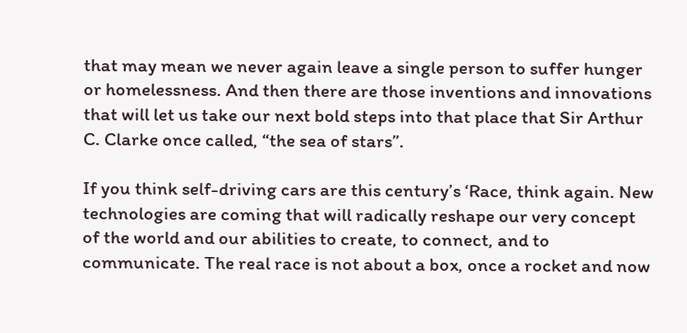that may mean we never again leave a single person to suffer hunger or homelessness. And then there are those inventions and innovations that will let us take our next bold steps into that place that Sir Arthur C. Clarke once called, “the sea of stars”.

If you think self-driving cars are this century’s ‘Race, think again. New technologies are coming that will radically reshape our very concept of the world and our abilities to create, to connect, and to communicate. The real race is not about a box, once a rocket and now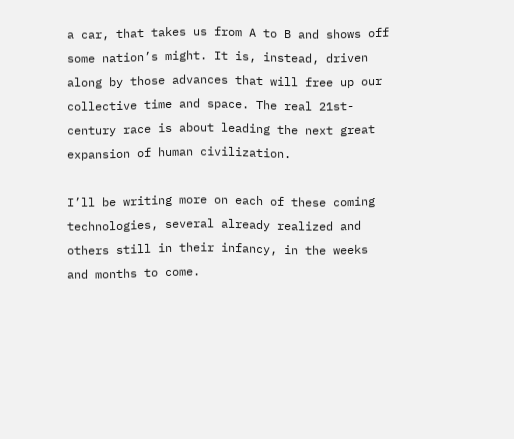a car, that takes us from A to B and shows off some nation’s might. It is, instead, driven along by those advances that will free up our collective time and space. The real 21st-century race is about leading the next great expansion of human civilization.

I’ll be writing more on each of these coming technologies, several already realized and others still in their infancy, in the weeks and months to come.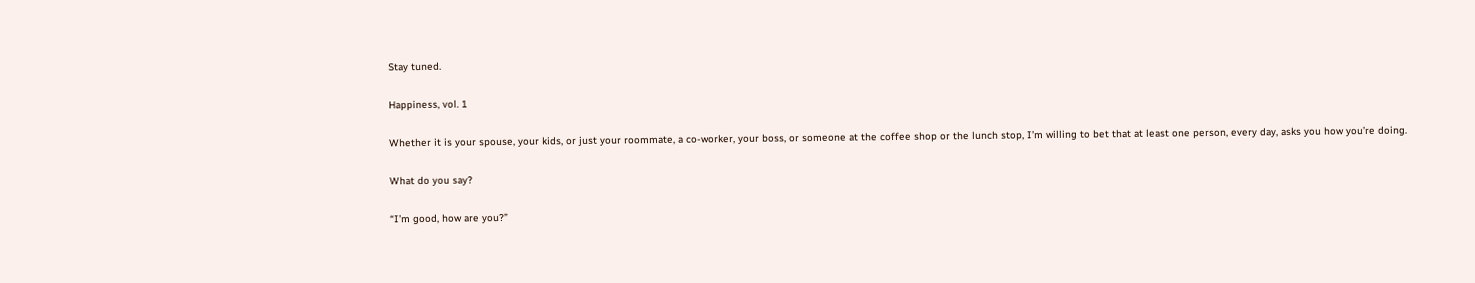Stay tuned.

Happiness, vol. 1

Whether it is your spouse, your kids, or just your roommate, a co-worker, your boss, or someone at the coffee shop or the lunch stop, I’m willing to bet that at least one person, every day, asks you how you’re doing.

What do you say?

“I’m good, how are you?”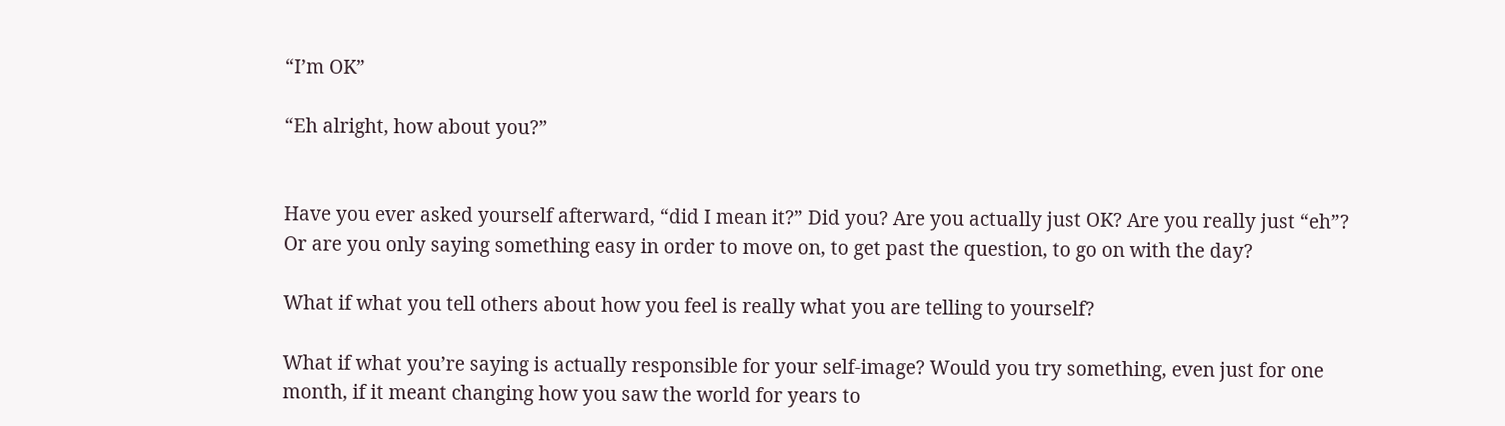“I’m OK”

“Eh alright, how about you?”


Have you ever asked yourself afterward, “did I mean it?” Did you? Are you actually just OK? Are you really just “eh”? Or are you only saying something easy in order to move on, to get past the question, to go on with the day?

What if what you tell others about how you feel is really what you are telling to yourself?

What if what you’re saying is actually responsible for your self-image? Would you try something, even just for one month, if it meant changing how you saw the world for years to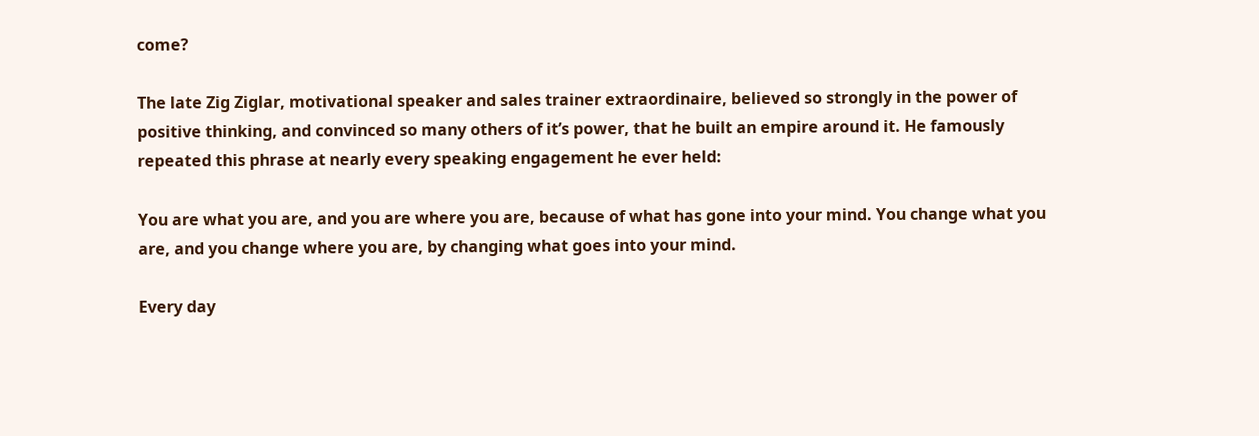come?

The late Zig Ziglar, motivational speaker and sales trainer extraordinaire, believed so strongly in the power of positive thinking, and convinced so many others of it’s power, that he built an empire around it. He famously repeated this phrase at nearly every speaking engagement he ever held:

You are what you are, and you are where you are, because of what has gone into your mind. You change what you are, and you change where you are, by changing what goes into your mind.

Every day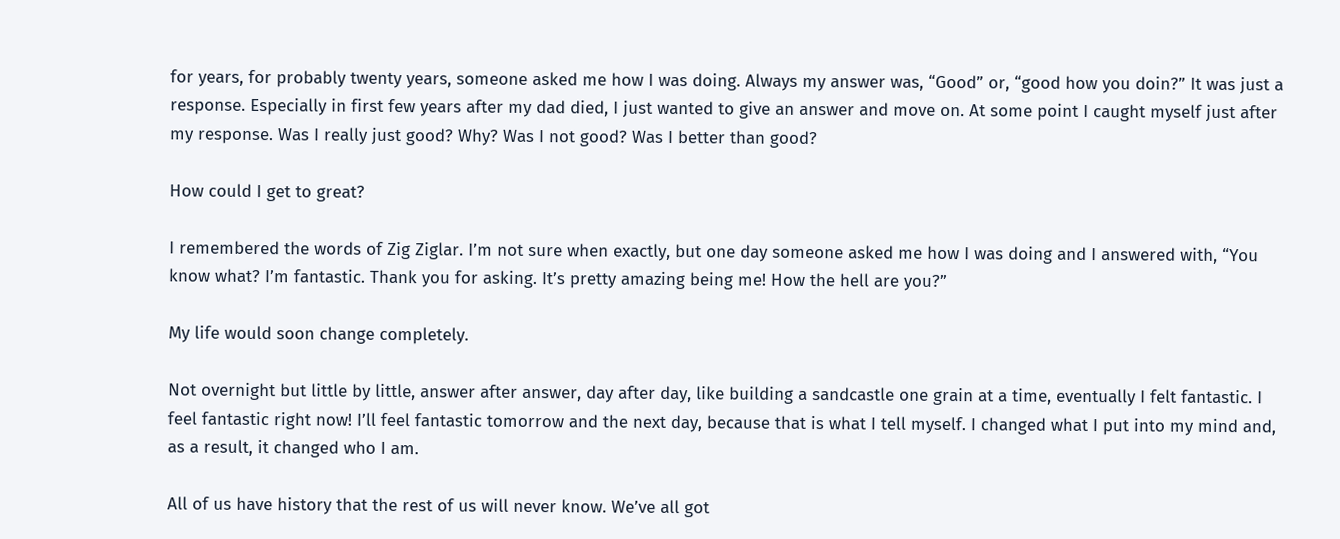for years, for probably twenty years, someone asked me how I was doing. Always my answer was, “Good” or, “good how you doin?” It was just a response. Especially in first few years after my dad died, I just wanted to give an answer and move on. At some point I caught myself just after my response. Was I really just good? Why? Was I not good? Was I better than good?

How could I get to great?

I remembered the words of Zig Ziglar. I’m not sure when exactly, but one day someone asked me how I was doing and I answered with, “You know what? I’m fantastic. Thank you for asking. It’s pretty amazing being me! How the hell are you?”

My life would soon change completely.

Not overnight but little by little, answer after answer, day after day, like building a sandcastle one grain at a time, eventually I felt fantastic. I feel fantastic right now! I’ll feel fantastic tomorrow and the next day, because that is what I tell myself. I changed what I put into my mind and, as a result, it changed who I am.

All of us have history that the rest of us will never know. We’ve all got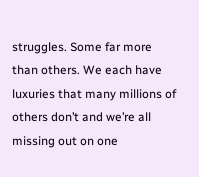struggles. Some far more than others. We each have luxuries that many millions of others don’t and we’re all missing out on one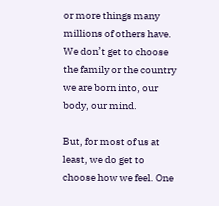or more things many millions of others have. We don’t get to choose the family or the country we are born into, our body, our mind.

But, for most of us at least, we do get to choose how we feel. One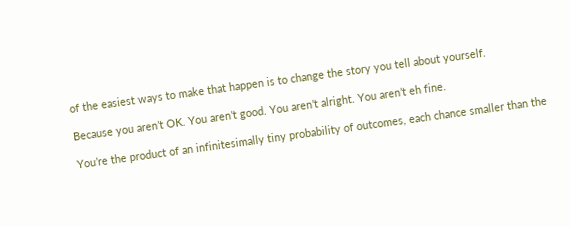of the easiest ways to make that happen is to change the story you tell about yourself.

Because you aren’t OK. You aren’t good. You aren’t alright. You aren’t eh fine.

You’re the product of an infinitesimally tiny probability of outcomes, each chance smaller than the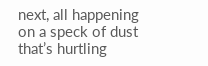next, all happening on a speck of dust that’s hurtling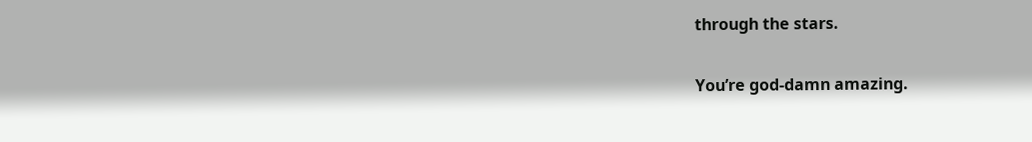through the stars.

You’re god-damn amazing.